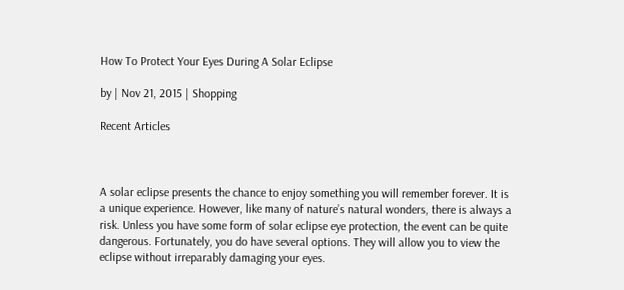How To Protect Your Eyes During A Solar Eclipse

by | Nov 21, 2015 | Shopping

Recent Articles



A solar eclipse presents the chance to enjoy something you will remember forever. It is a unique experience. However, like many of nature’s natural wonders, there is always a risk. Unless you have some form of solar eclipse eye protection, the event can be quite dangerous. Fortunately, you do have several options. They will allow you to view the eclipse without irreparably damaging your eyes.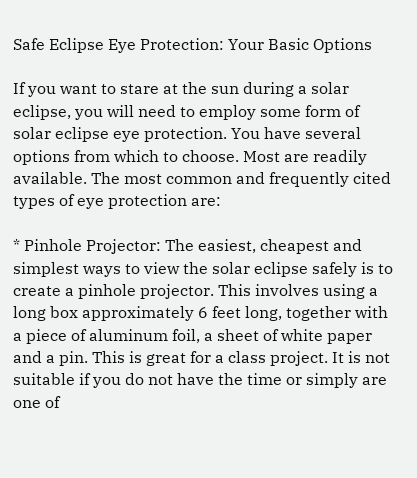Safe Eclipse Eye Protection: Your Basic Options

If you want to stare at the sun during a solar eclipse, you will need to employ some form of solar eclipse eye protection. You have several options from which to choose. Most are readily available. The most common and frequently cited types of eye protection are:

* Pinhole Projector: The easiest, cheapest and simplest ways to view the solar eclipse safely is to create a pinhole projector. This involves using a long box approximately 6 feet long, together with a piece of aluminum foil, a sheet of white paper and a pin. This is great for a class project. It is not suitable if you do not have the time or simply are one of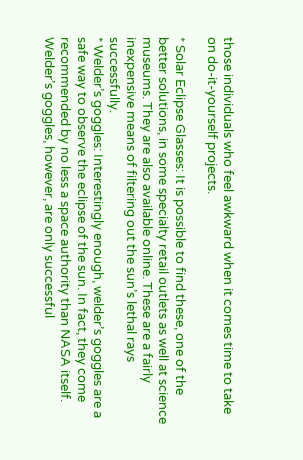those individuals who feel awkward when it comes time to take on do-it-yourself projects.

* Solar Eclipse Glasses: It is possible to find these, one of the better solutions, in some specialty retail outlets as well at science museums. They are also available online. These are a fairly inexpensive means of filtering out the sun’s lethal rays successfully.
* Welder’s goggles: Interestingly enough, welder’s goggles are a safe way to observe the eclipse of the sun. In fact, they come recommended by no less a space authority than NASA itself. Welder’s goggles, however, are only successful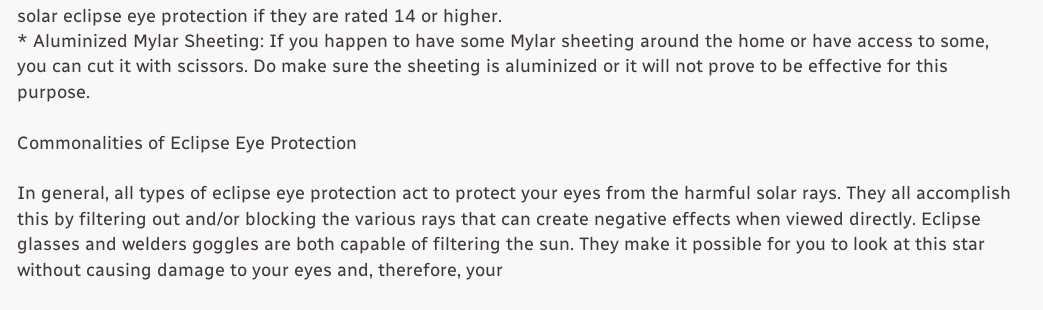solar eclipse eye protection if they are rated 14 or higher.
* Aluminized Mylar Sheeting: If you happen to have some Mylar sheeting around the home or have access to some, you can cut it with scissors. Do make sure the sheeting is aluminized or it will not prove to be effective for this purpose.

Commonalities of Eclipse Eye Protection

In general, all types of eclipse eye protection act to protect your eyes from the harmful solar rays. They all accomplish this by filtering out and/or blocking the various rays that can create negative effects when viewed directly. Eclipse glasses and welders goggles are both capable of filtering the sun. They make it possible for you to look at this star without causing damage to your eyes and, therefore, your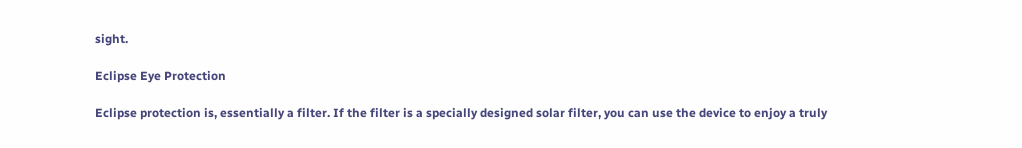sight.

Eclipse Eye Protection

Eclipse protection is, essentially a filter. If the filter is a specially designed solar filter, you can use the device to enjoy a truly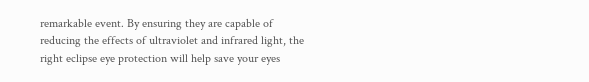remarkable event. By ensuring they are capable of reducing the effects of ultraviolet and infrared light, the right eclipse eye protection will help save your eyes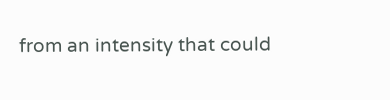from an intensity that could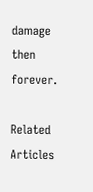damage then forever.

Related Articles